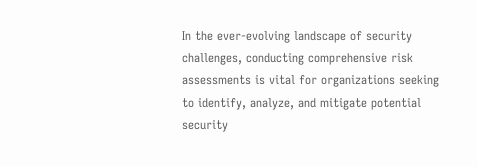In the ever-evolving landscape of security challenges, conducting comprehensive risk assessments is vital for organizations seeking to identify, analyze, and mitigate potential security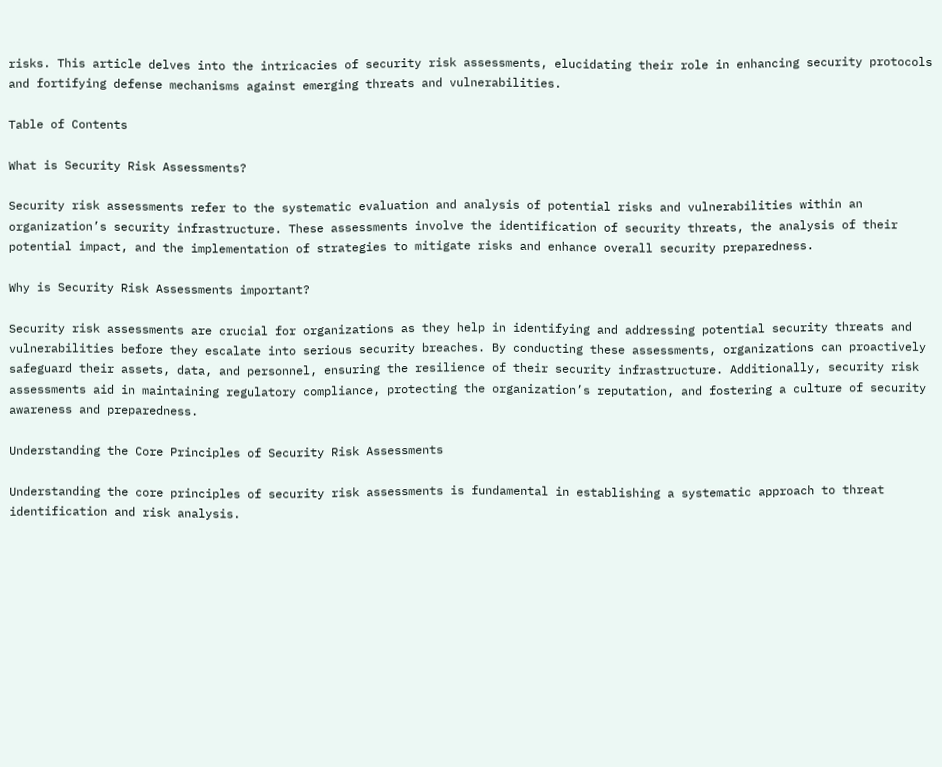risks. This article delves into the intricacies of security risk assessments, elucidating their role in enhancing security protocols and fortifying defense mechanisms against emerging threats and vulnerabilities.

Table of Contents

What is Security Risk Assessments?

Security risk assessments refer to the systematic evaluation and analysis of potential risks and vulnerabilities within an organization’s security infrastructure. These assessments involve the identification of security threats, the analysis of their potential impact, and the implementation of strategies to mitigate risks and enhance overall security preparedness.

Why is Security Risk Assessments important?

Security risk assessments are crucial for organizations as they help in identifying and addressing potential security threats and vulnerabilities before they escalate into serious security breaches. By conducting these assessments, organizations can proactively safeguard their assets, data, and personnel, ensuring the resilience of their security infrastructure. Additionally, security risk assessments aid in maintaining regulatory compliance, protecting the organization’s reputation, and fostering a culture of security awareness and preparedness.

Understanding the Core Principles of Security Risk Assessments

Understanding the core principles of security risk assessments is fundamental in establishing a systematic approach to threat identification and risk analysis.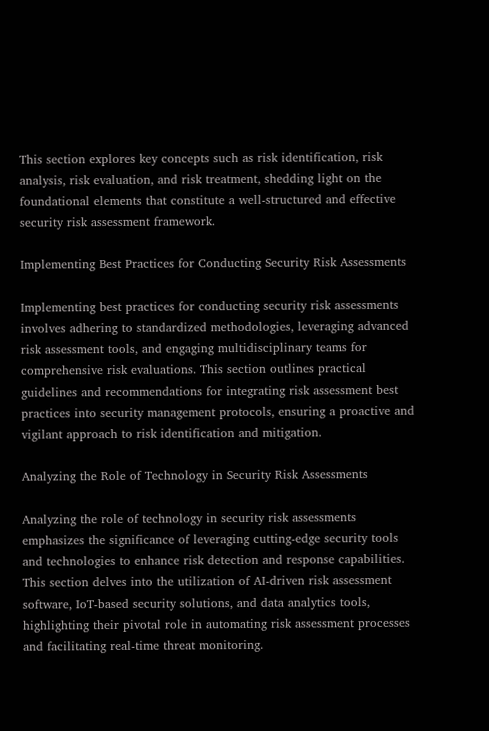This section explores key concepts such as risk identification, risk analysis, risk evaluation, and risk treatment, shedding light on the foundational elements that constitute a well-structured and effective security risk assessment framework.

Implementing Best Practices for Conducting Security Risk Assessments

Implementing best practices for conducting security risk assessments involves adhering to standardized methodologies, leveraging advanced risk assessment tools, and engaging multidisciplinary teams for comprehensive risk evaluations. This section outlines practical guidelines and recommendations for integrating risk assessment best practices into security management protocols, ensuring a proactive and vigilant approach to risk identification and mitigation.

Analyzing the Role of Technology in Security Risk Assessments

Analyzing the role of technology in security risk assessments emphasizes the significance of leveraging cutting-edge security tools and technologies to enhance risk detection and response capabilities. This section delves into the utilization of AI-driven risk assessment software, IoT-based security solutions, and data analytics tools, highlighting their pivotal role in automating risk assessment processes and facilitating real-time threat monitoring.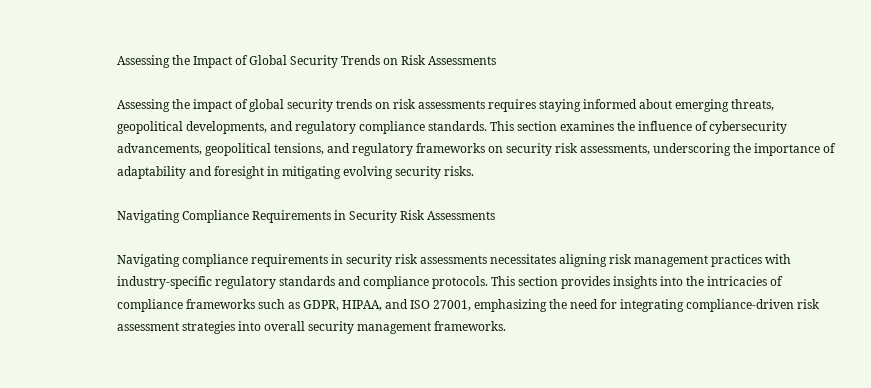Assessing the Impact of Global Security Trends on Risk Assessments

Assessing the impact of global security trends on risk assessments requires staying informed about emerging threats, geopolitical developments, and regulatory compliance standards. This section examines the influence of cybersecurity advancements, geopolitical tensions, and regulatory frameworks on security risk assessments, underscoring the importance of adaptability and foresight in mitigating evolving security risks.

Navigating Compliance Requirements in Security Risk Assessments

Navigating compliance requirements in security risk assessments necessitates aligning risk management practices with industry-specific regulatory standards and compliance protocols. This section provides insights into the intricacies of compliance frameworks such as GDPR, HIPAA, and ISO 27001, emphasizing the need for integrating compliance-driven risk assessment strategies into overall security management frameworks.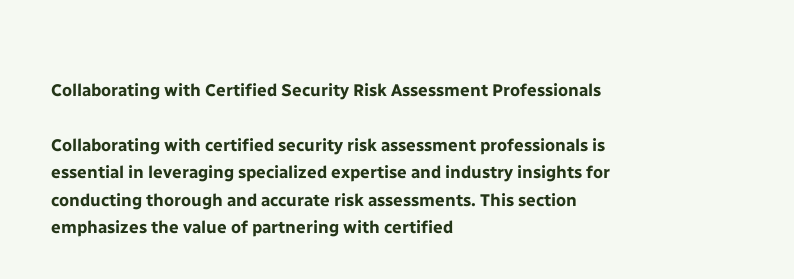Collaborating with Certified Security Risk Assessment Professionals

Collaborating with certified security risk assessment professionals is essential in leveraging specialized expertise and industry insights for conducting thorough and accurate risk assessments. This section emphasizes the value of partnering with certified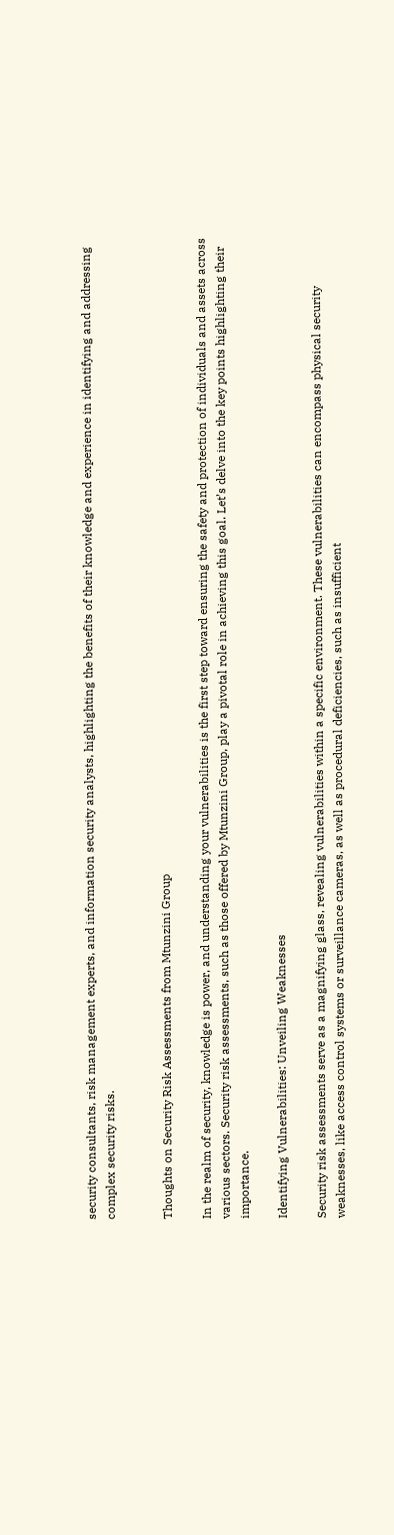security consultants, risk management experts, and information security analysts, highlighting the benefits of their knowledge and experience in identifying and addressing complex security risks.


Thoughts on Security Risk Assessments from Mtunzini Group

In the realm of security, knowledge is power, and understanding your vulnerabilities is the first step toward ensuring the safety and protection of individuals and assets across various sectors. Security risk assessments, such as those offered by Mtunzini Group, play a pivotal role in achieving this goal. Let’s delve into the key points highlighting their importance.

Identifying Vulnerabilities: Unveiling Weaknesses

Security risk assessments serve as a magnifying glass, revealing vulnerabilities within a specific environment. These vulnerabilities can encompass physical security weaknesses, like access control systems or surveillance cameras, as well as procedural deficiencies, such as insufficient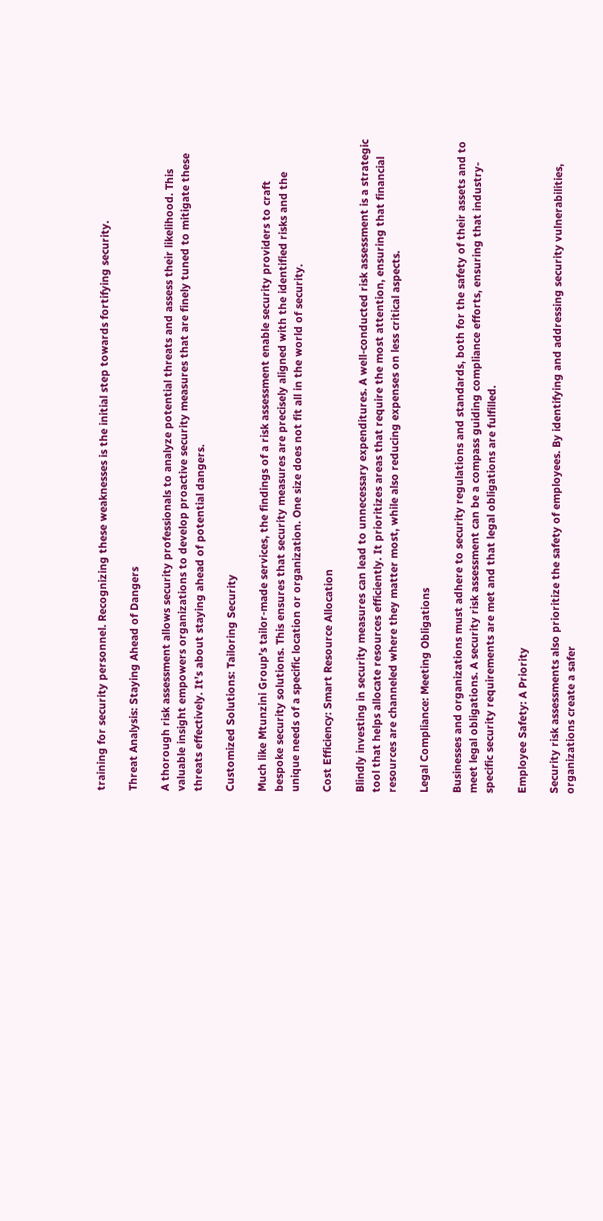training for security personnel. Recognizing these weaknesses is the initial step towards fortifying security.

Threat Analysis: Staying Ahead of Dangers

A thorough risk assessment allows security professionals to analyze potential threats and assess their likelihood. This valuable insight empowers organizations to develop proactive security measures that are finely tuned to mitigate these threats effectively. It’s about staying ahead of potential dangers.

Customized Solutions: Tailoring Security

Much like Mtunzini Group’s tailor-made services, the findings of a risk assessment enable security providers to craft bespoke security solutions. This ensures that security measures are precisely aligned with the identified risks and the unique needs of a specific location or organization. One size does not fit all in the world of security.

Cost Efficiency: Smart Resource Allocation

Blindly investing in security measures can lead to unnecessary expenditures. A well-conducted risk assessment is a strategic tool that helps allocate resources efficiently. It prioritizes areas that require the most attention, ensuring that financial resources are channeled where they matter most, while also reducing expenses on less critical aspects.

Legal Compliance: Meeting Obligations

Businesses and organizations must adhere to security regulations and standards, both for the safety of their assets and to meet legal obligations. A security risk assessment can be a compass guiding compliance efforts, ensuring that industry-specific security requirements are met and that legal obligations are fulfilled.

Employee Safety: A Priority

Security risk assessments also prioritize the safety of employees. By identifying and addressing security vulnerabilities, organizations create a safer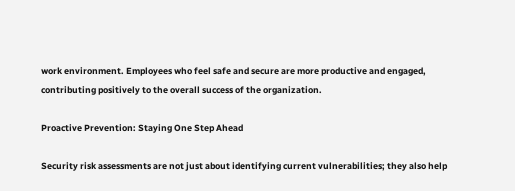work environment. Employees who feel safe and secure are more productive and engaged, contributing positively to the overall success of the organization.

Proactive Prevention: Staying One Step Ahead

Security risk assessments are not just about identifying current vulnerabilities; they also help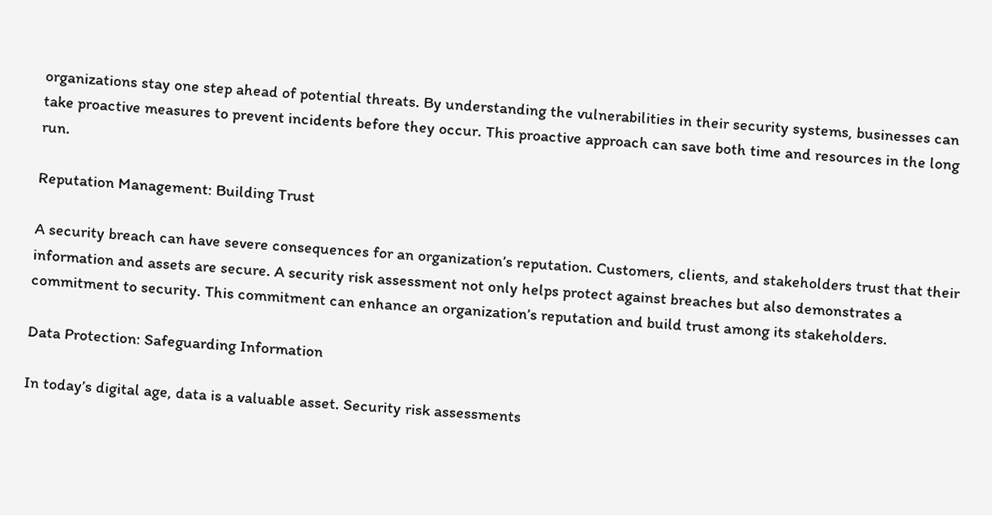organizations stay one step ahead of potential threats. By understanding the vulnerabilities in their security systems, businesses can take proactive measures to prevent incidents before they occur. This proactive approach can save both time and resources in the long run.

Reputation Management: Building Trust

A security breach can have severe consequences for an organization’s reputation. Customers, clients, and stakeholders trust that their information and assets are secure. A security risk assessment not only helps protect against breaches but also demonstrates a commitment to security. This commitment can enhance an organization’s reputation and build trust among its stakeholders.

Data Protection: Safeguarding Information

In today’s digital age, data is a valuable asset. Security risk assessments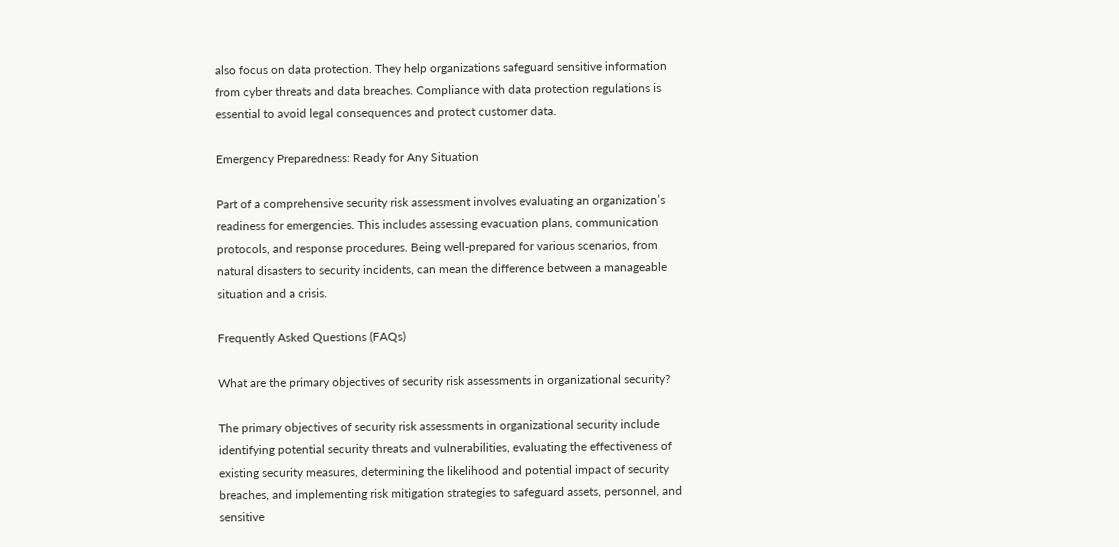also focus on data protection. They help organizations safeguard sensitive information from cyber threats and data breaches. Compliance with data protection regulations is essential to avoid legal consequences and protect customer data.

Emergency Preparedness: Ready for Any Situation

Part of a comprehensive security risk assessment involves evaluating an organization’s readiness for emergencies. This includes assessing evacuation plans, communication protocols, and response procedures. Being well-prepared for various scenarios, from natural disasters to security incidents, can mean the difference between a manageable situation and a crisis.

Frequently Asked Questions (FAQs)

What are the primary objectives of security risk assessments in organizational security?

The primary objectives of security risk assessments in organizational security include identifying potential security threats and vulnerabilities, evaluating the effectiveness of existing security measures, determining the likelihood and potential impact of security breaches, and implementing risk mitigation strategies to safeguard assets, personnel, and sensitive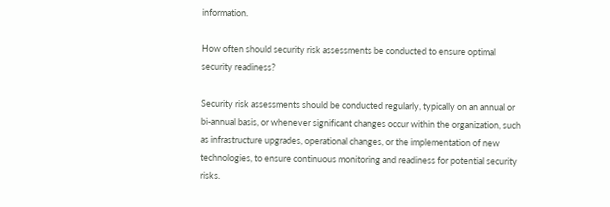information.

How often should security risk assessments be conducted to ensure optimal security readiness?

Security risk assessments should be conducted regularly, typically on an annual or bi-annual basis, or whenever significant changes occur within the organization, such as infrastructure upgrades, operational changes, or the implementation of new technologies, to ensure continuous monitoring and readiness for potential security risks.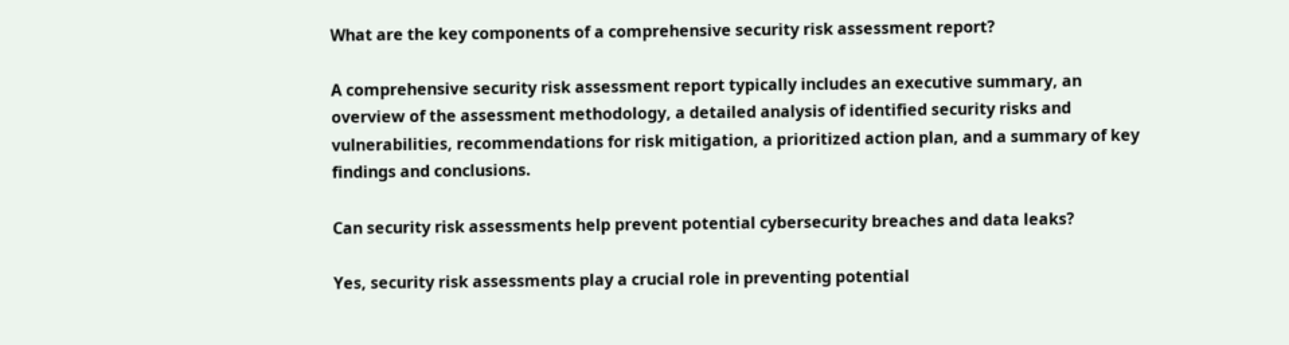What are the key components of a comprehensive security risk assessment report?

A comprehensive security risk assessment report typically includes an executive summary, an overview of the assessment methodology, a detailed analysis of identified security risks and vulnerabilities, recommendations for risk mitigation, a prioritized action plan, and a summary of key findings and conclusions.

Can security risk assessments help prevent potential cybersecurity breaches and data leaks?

Yes, security risk assessments play a crucial role in preventing potential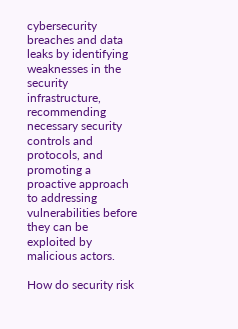cybersecurity breaches and data leaks by identifying weaknesses in the security infrastructure, recommending necessary security controls and protocols, and promoting a proactive approach to addressing vulnerabilities before they can be exploited by malicious actors.

How do security risk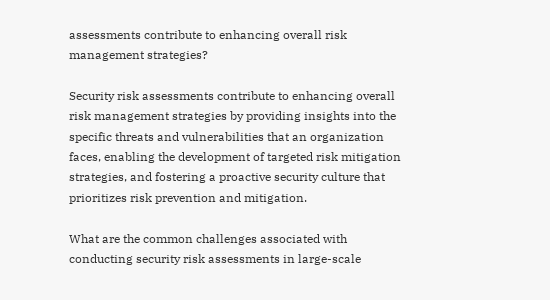assessments contribute to enhancing overall risk management strategies?

Security risk assessments contribute to enhancing overall risk management strategies by providing insights into the specific threats and vulnerabilities that an organization faces, enabling the development of targeted risk mitigation strategies, and fostering a proactive security culture that prioritizes risk prevention and mitigation.

What are the common challenges associated with conducting security risk assessments in large-scale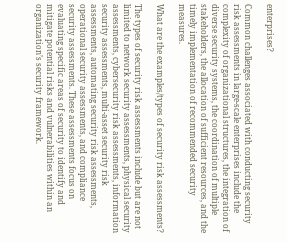enterprises?

Common challenges associated with conducting security risk assessments in large-scale enterprises include the complexity of organizational structures, the integration of diverse security systems, the coordination of multiple stakeholders, the allocation of sufficient resources, and the timely implementation of recommended security measures.

What are the examples/types of security risk assessments?

The types of security risk assessments include but are not limited to network security assessments, physical security assessments, cybersecurity risk assessments, information security assessments, multi-asset security risk assessments, automating security risk assessments, operational security assessments, and compliance security assessments. These assessments focus on evaluating specific areas of security to identify and mitigate potential risks and vulnerabilities within an organization’s security framework.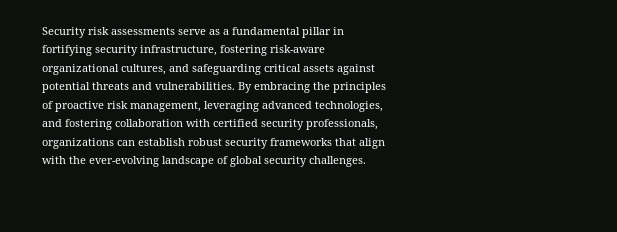Security risk assessments serve as a fundamental pillar in fortifying security infrastructure, fostering risk-aware organizational cultures, and safeguarding critical assets against potential threats and vulnerabilities. By embracing the principles of proactive risk management, leveraging advanced technologies, and fostering collaboration with certified security professionals, organizations can establish robust security frameworks that align with the ever-evolving landscape of global security challenges.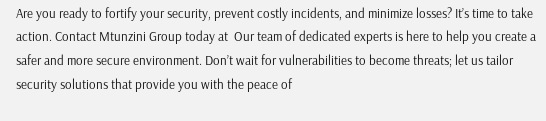Are you ready to fortify your security, prevent costly incidents, and minimize losses? It’s time to take action. Contact Mtunzini Group today at  Our team of dedicated experts is here to help you create a safer and more secure environment. Don’t wait for vulnerabilities to become threats; let us tailor security solutions that provide you with the peace of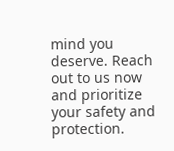mind you deserve. Reach out to us now and prioritize your safety and protection.